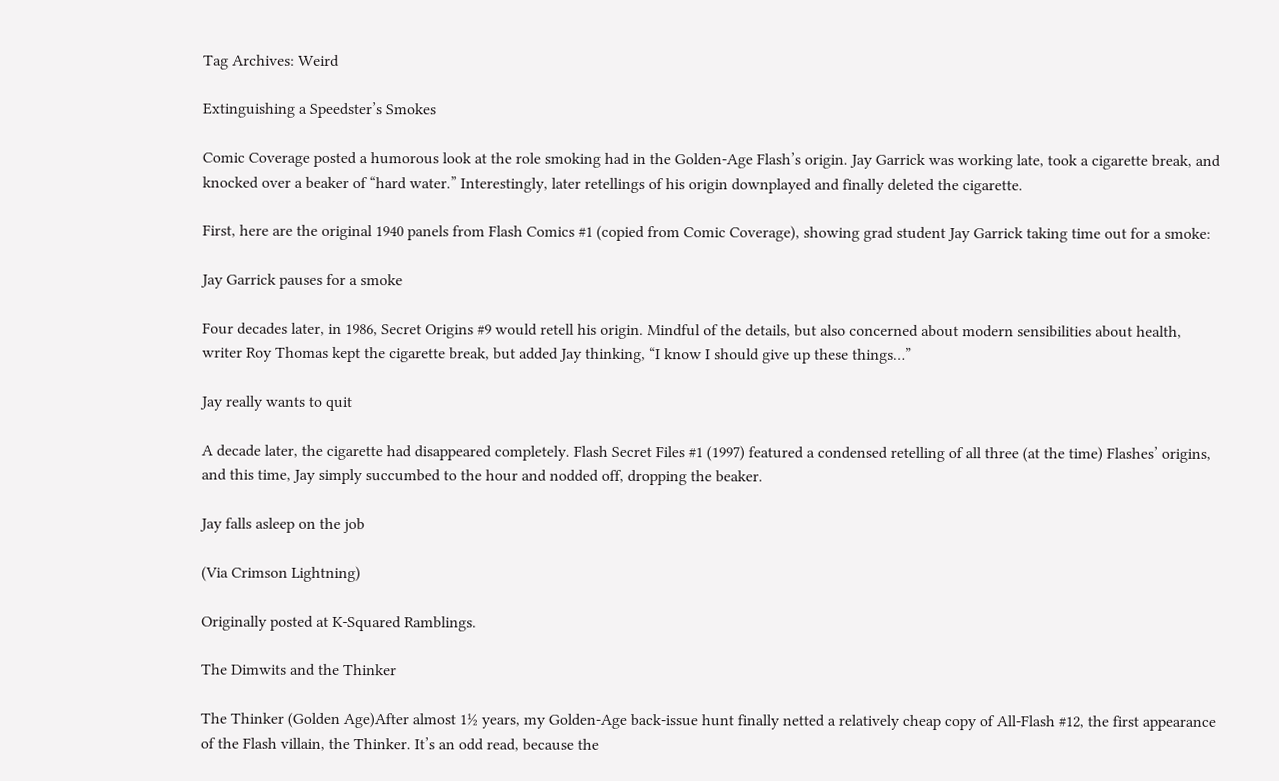Tag Archives: Weird

Extinguishing a Speedster’s Smokes

Comic Coverage posted a humorous look at the role smoking had in the Golden-Age Flash’s origin. Jay Garrick was working late, took a cigarette break, and knocked over a beaker of “hard water.” Interestingly, later retellings of his origin downplayed and finally deleted the cigarette.

First, here are the original 1940 panels from Flash Comics #1 (copied from Comic Coverage), showing grad student Jay Garrick taking time out for a smoke:

Jay Garrick pauses for a smoke

Four decades later, in 1986, Secret Origins #9 would retell his origin. Mindful of the details, but also concerned about modern sensibilities about health, writer Roy Thomas kept the cigarette break, but added Jay thinking, “I know I should give up these things…”

Jay really wants to quit

A decade later, the cigarette had disappeared completely. Flash Secret Files #1 (1997) featured a condensed retelling of all three (at the time) Flashes’ origins, and this time, Jay simply succumbed to the hour and nodded off, dropping the beaker.

Jay falls asleep on the job

(Via Crimson Lightning)

Originally posted at K-Squared Ramblings.

The Dimwits and the Thinker

The Thinker (Golden Age)After almost 1½ years, my Golden-Age back-issue hunt finally netted a relatively cheap copy of All-Flash #12, the first appearance of the Flash villain, the Thinker. It’s an odd read, because the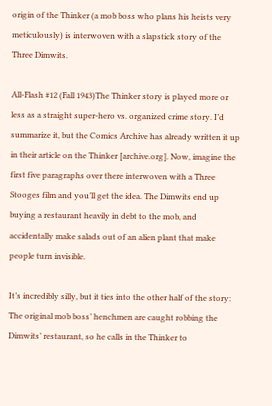origin of the Thinker (a mob boss who plans his heists very meticulously) is interwoven with a slapstick story of the Three Dimwits.

All-Flash #12 (Fall 1943)The Thinker story is played more or less as a straight super-hero vs. organized crime story. I’d summarize it, but the Comics Archive has already written it up in their article on the Thinker [archive.org]. Now, imagine the first five paragraphs over there interwoven with a Three Stooges film and you’ll get the idea. The Dimwits end up buying a restaurant heavily in debt to the mob, and accidentally make salads out of an alien plant that make people turn invisible.

It’s incredibly silly, but it ties into the other half of the story: The original mob boss’ henchmen are caught robbing the Dimwits’ restaurant, so he calls in the Thinker to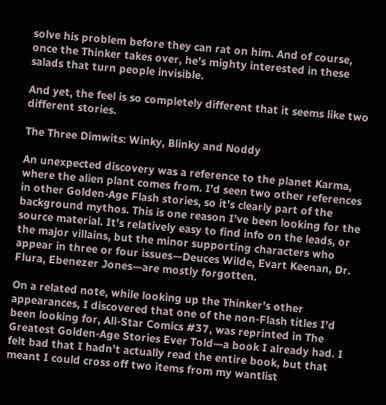solve his problem before they can rat on him. And of course, once the Thinker takes over, he’s mighty interested in these salads that turn people invisible.

And yet, the feel is so completely different that it seems like two different stories.

The Three Dimwits: Winky, Blinky and Noddy

An unexpected discovery was a reference to the planet Karma, where the alien plant comes from. I’d seen two other references in other Golden-Age Flash stories, so it’s clearly part of the background mythos. This is one reason I’ve been looking for the source material. It’s relatively easy to find info on the leads, or the major villains, but the minor supporting characters who appear in three or four issues—Deuces Wilde, Evart Keenan, Dr. Flura, Ebenezer Jones—are mostly forgotten.

On a related note, while looking up the Thinker’s other appearances, I discovered that one of the non-Flash titles I’d been looking for, All-Star Comics #37, was reprinted in The Greatest Golden-Age Stories Ever Told—a book I already had. I felt bad that I hadn’t actually read the entire book, but that meant I could cross off two items from my wantlist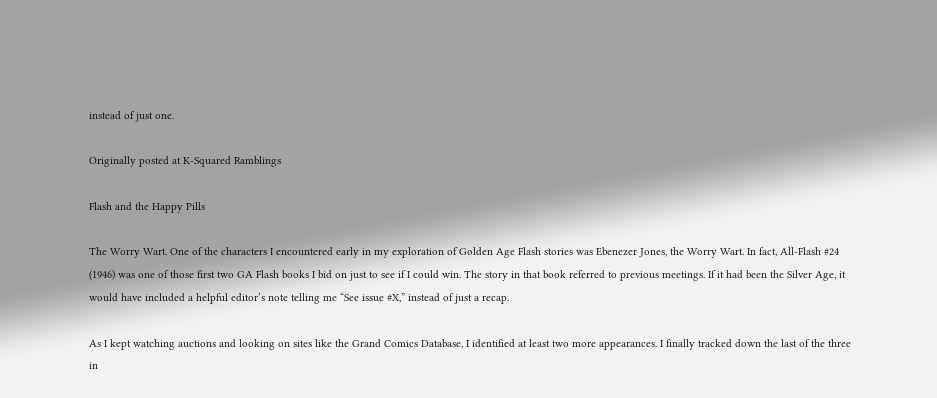instead of just one.

Originally posted at K-Squared Ramblings

Flash and the Happy Pills

The Worry Wart. One of the characters I encountered early in my exploration of Golden Age Flash stories was Ebenezer Jones, the Worry Wart. In fact, All-Flash #24 (1946) was one of those first two GA Flash books I bid on just to see if I could win. The story in that book referred to previous meetings. If it had been the Silver Age, it would have included a helpful editor’s note telling me “See issue #X,” instead of just a recap.

As I kept watching auctions and looking on sites like the Grand Comics Database, I identified at least two more appearances. I finally tracked down the last of the three in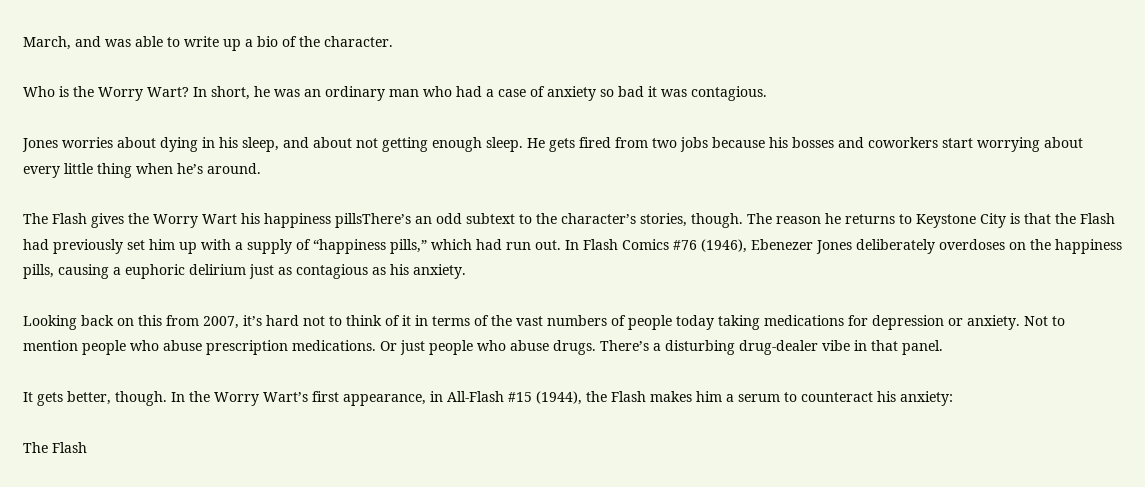March, and was able to write up a bio of the character.

Who is the Worry Wart? In short, he was an ordinary man who had a case of anxiety so bad it was contagious.

Jones worries about dying in his sleep, and about not getting enough sleep. He gets fired from two jobs because his bosses and coworkers start worrying about every little thing when he’s around.

The Flash gives the Worry Wart his happiness pillsThere’s an odd subtext to the character’s stories, though. The reason he returns to Keystone City is that the Flash had previously set him up with a supply of “happiness pills,” which had run out. In Flash Comics #76 (1946), Ebenezer Jones deliberately overdoses on the happiness pills, causing a euphoric delirium just as contagious as his anxiety.

Looking back on this from 2007, it’s hard not to think of it in terms of the vast numbers of people today taking medications for depression or anxiety. Not to mention people who abuse prescription medications. Or just people who abuse drugs. There’s a disturbing drug-dealer vibe in that panel.

It gets better, though. In the Worry Wart’s first appearance, in All-Flash #15 (1944), the Flash makes him a serum to counteract his anxiety:

The Flash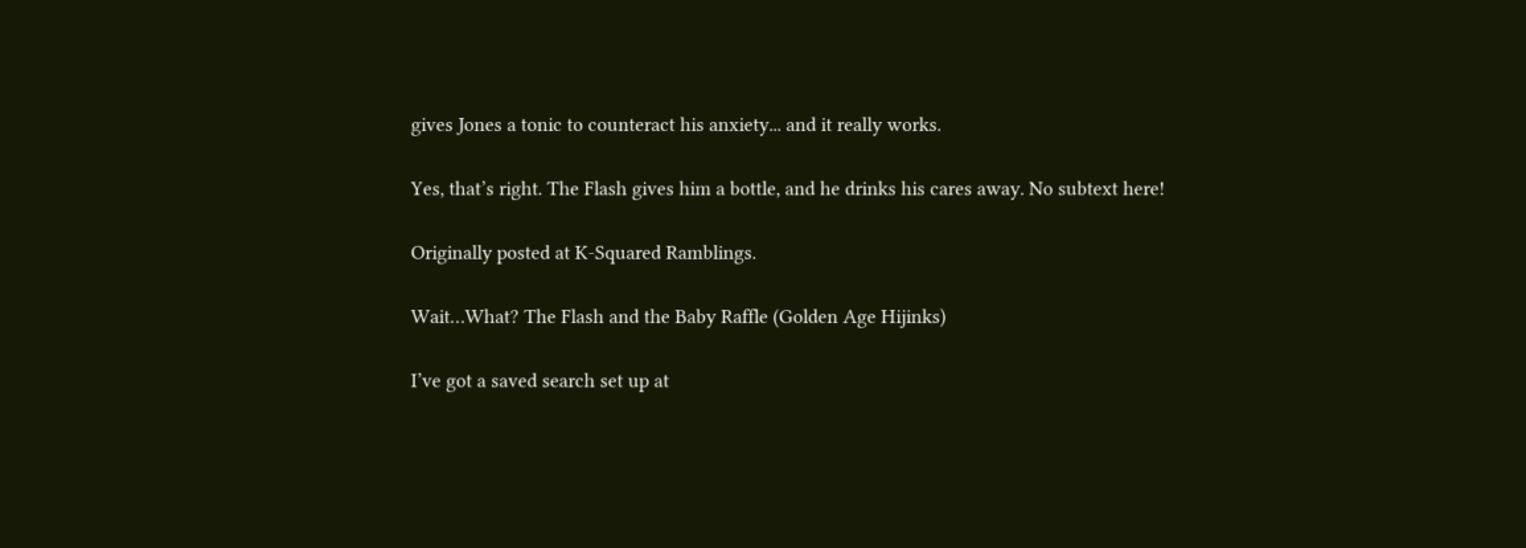gives Jones a tonic to counteract his anxiety... and it really works.

Yes, that’s right. The Flash gives him a bottle, and he drinks his cares away. No subtext here!

Originally posted at K-Squared Ramblings.

Wait…What? The Flash and the Baby Raffle (Golden Age Hijinks)

I’ve got a saved search set up at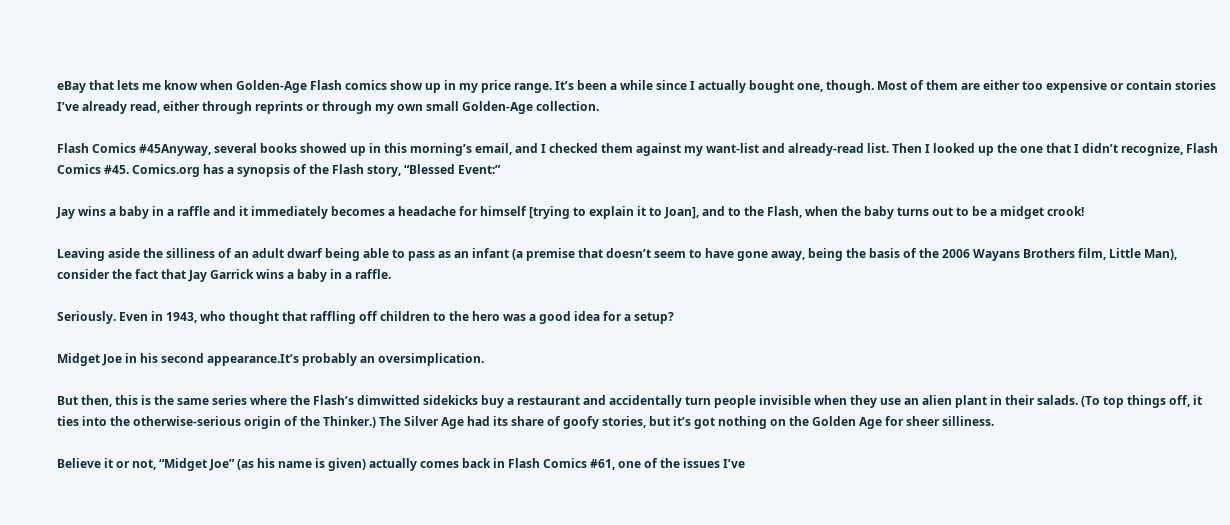eBay that lets me know when Golden-Age Flash comics show up in my price range. It’s been a while since I actually bought one, though. Most of them are either too expensive or contain stories I’ve already read, either through reprints or through my own small Golden-Age collection.

Flash Comics #45Anyway, several books showed up in this morning’s email, and I checked them against my want-list and already-read list. Then I looked up the one that I didn’t recognize, Flash Comics #45. Comics.org has a synopsis of the Flash story, “Blessed Event:”

Jay wins a baby in a raffle and it immediately becomes a headache for himself [trying to explain it to Joan], and to the Flash, when the baby turns out to be a midget crook!

Leaving aside the silliness of an adult dwarf being able to pass as an infant (a premise that doesn’t seem to have gone away, being the basis of the 2006 Wayans Brothers film, Little Man), consider the fact that Jay Garrick wins a baby in a raffle.

Seriously. Even in 1943, who thought that raffling off children to the hero was a good idea for a setup?

Midget Joe in his second appearance.It’s probably an oversimplication.

But then, this is the same series where the Flash’s dimwitted sidekicks buy a restaurant and accidentally turn people invisible when they use an alien plant in their salads. (To top things off, it ties into the otherwise-serious origin of the Thinker.) The Silver Age had its share of goofy stories, but it’s got nothing on the Golden Age for sheer silliness.

Believe it or not, “Midget Joe” (as his name is given) actually comes back in Flash Comics #61, one of the issues I’ve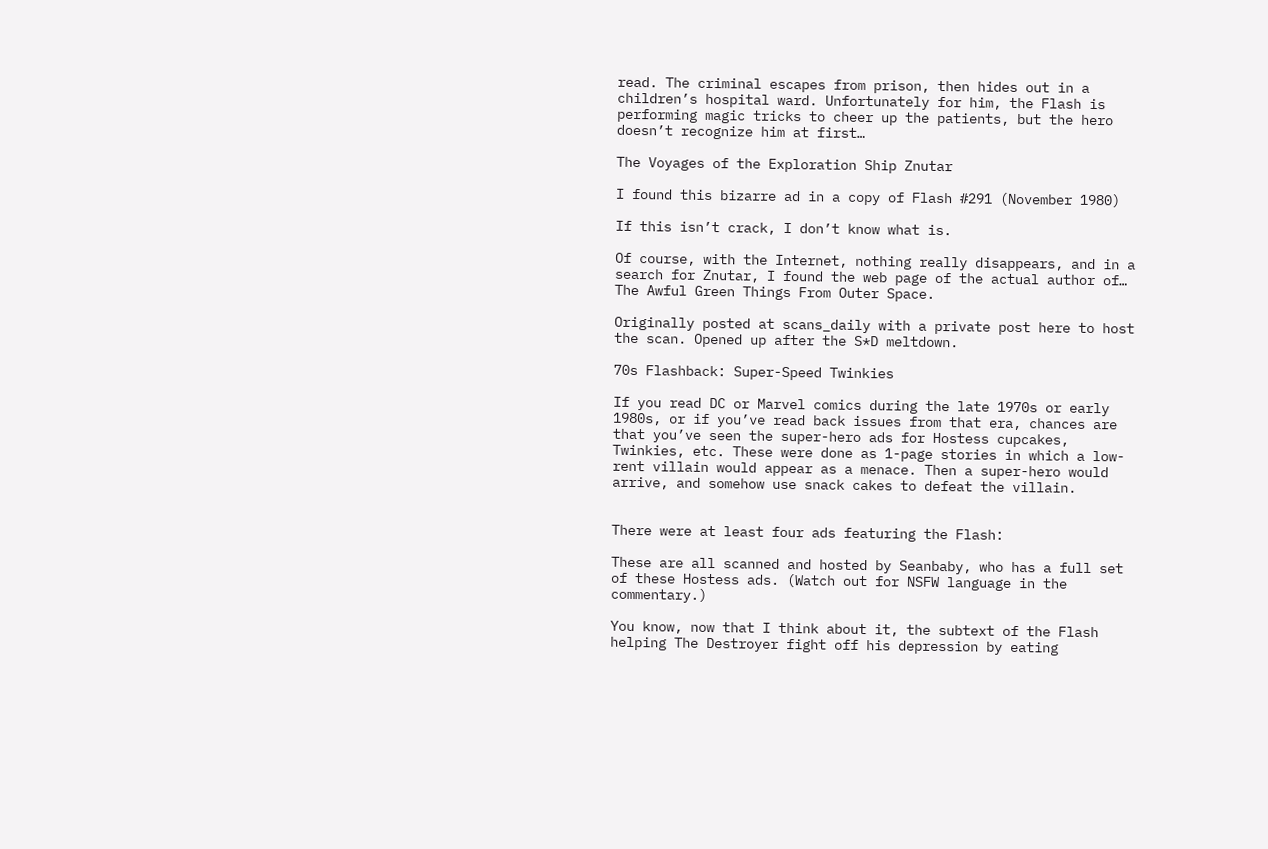read. The criminal escapes from prison, then hides out in a children’s hospital ward. Unfortunately for him, the Flash is performing magic tricks to cheer up the patients, but the hero doesn’t recognize him at first…

The Voyages of the Exploration Ship Znutar

I found this bizarre ad in a copy of Flash #291 (November 1980)

If this isn’t crack, I don’t know what is.

Of course, with the Internet, nothing really disappears, and in a search for Znutar, I found the web page of the actual author of… The Awful Green Things From Outer Space.

Originally posted at scans_daily with a private post here to host the scan. Opened up after the S*D meltdown.

70s Flashback: Super-Speed Twinkies

If you read DC or Marvel comics during the late 1970s or early 1980s, or if you’ve read back issues from that era, chances are that you’ve seen the super-hero ads for Hostess cupcakes, Twinkies, etc. These were done as 1-page stories in which a low-rent villain would appear as a menace. Then a super-hero would arrive, and somehow use snack cakes to defeat the villain.


There were at least four ads featuring the Flash:

These are all scanned and hosted by Seanbaby, who has a full set of these Hostess ads. (Watch out for NSFW language in the commentary.)

You know, now that I think about it, the subtext of the Flash helping The Destroyer fight off his depression by eating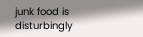junk food is disturbingly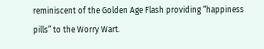reminiscent of the Golden Age Flash providing “happiness pills” to the Worry Wart.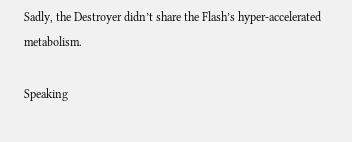Sadly, the Destroyer didn’t share the Flash’s hyper-accelerated metabolism.

Speaking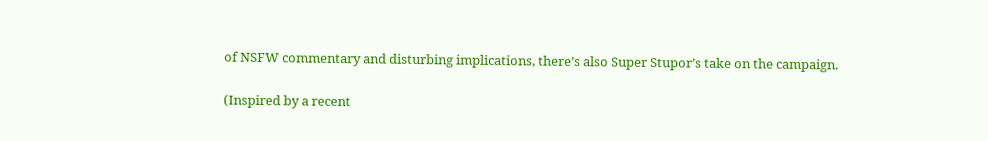of NSFW commentary and disturbing implications, there’s also Super Stupor’s take on the campaign.

(Inspired by a recent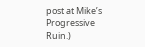post at Mike’s Progressive Ruin.)